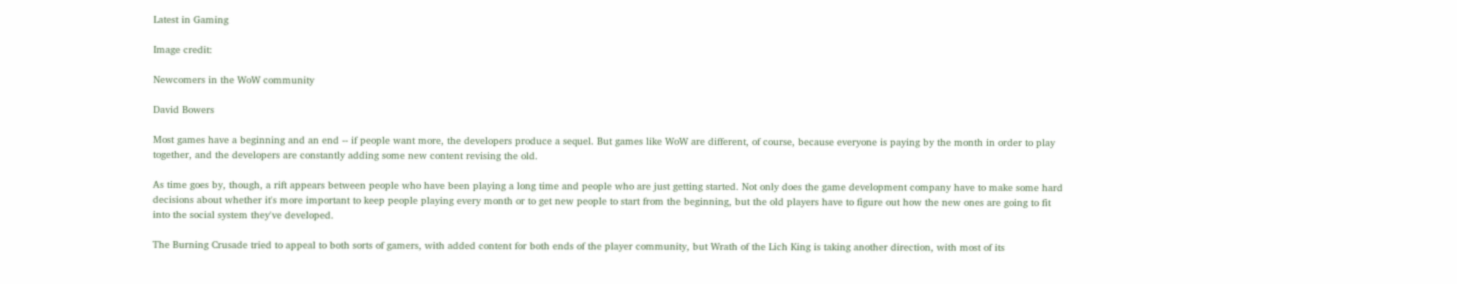Latest in Gaming

Image credit:

Newcomers in the WoW community

David Bowers

Most games have a beginning and an end -- if people want more, the developers produce a sequel. But games like WoW are different, of course, because everyone is paying by the month in order to play together, and the developers are constantly adding some new content revising the old.

As time goes by, though, a rift appears between people who have been playing a long time and people who are just getting started. Not only does the game development company have to make some hard decisions about whether it's more important to keep people playing every month or to get new people to start from the beginning, but the old players have to figure out how the new ones are going to fit into the social system they've developed.

The Burning Crusade tried to appeal to both sorts of gamers, with added content for both ends of the player community, but Wrath of the Lich King is taking another direction, with most of its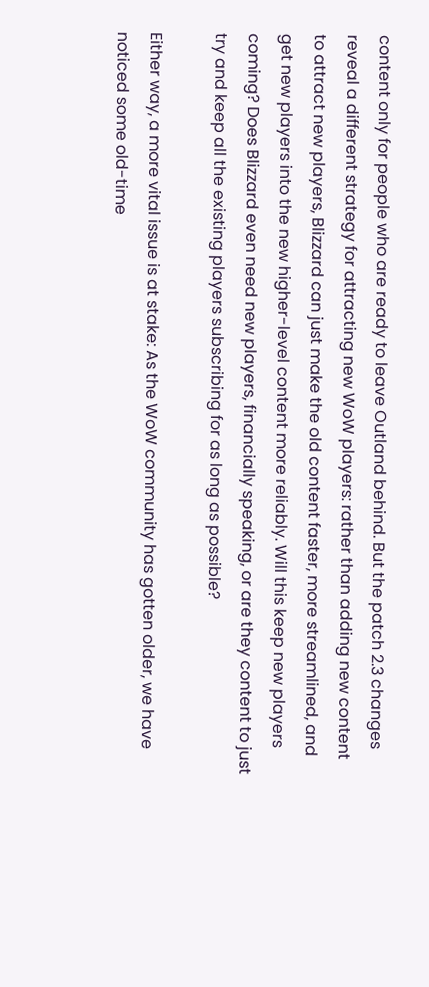content only for people who are ready to leave Outland behind. But the patch 2.3 changes reveal a different strategy for attracting new WoW players: rather than adding new content to attract new players, Blizzard can just make the old content faster, more streamlined, and get new players into the new higher-level content more reliably. Will this keep new players coming? Does Blizzard even need new players, financially speaking, or are they content to just try and keep all the existing players subscribing for as long as possible?

Either way, a more vital issue is at stake: As the WoW community has gotten older, we have noticed some old-time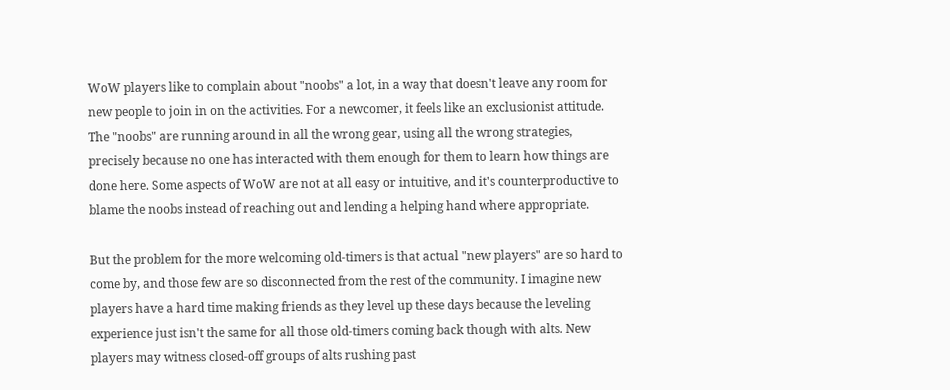WoW players like to complain about "noobs" a lot, in a way that doesn't leave any room for new people to join in on the activities. For a newcomer, it feels like an exclusionist attitude. The "noobs" are running around in all the wrong gear, using all the wrong strategies, precisely because no one has interacted with them enough for them to learn how things are done here. Some aspects of WoW are not at all easy or intuitive, and it's counterproductive to blame the noobs instead of reaching out and lending a helping hand where appropriate.

But the problem for the more welcoming old-timers is that actual "new players" are so hard to come by, and those few are so disconnected from the rest of the community. I imagine new players have a hard time making friends as they level up these days because the leveling experience just isn't the same for all those old-timers coming back though with alts. New players may witness closed-off groups of alts rushing past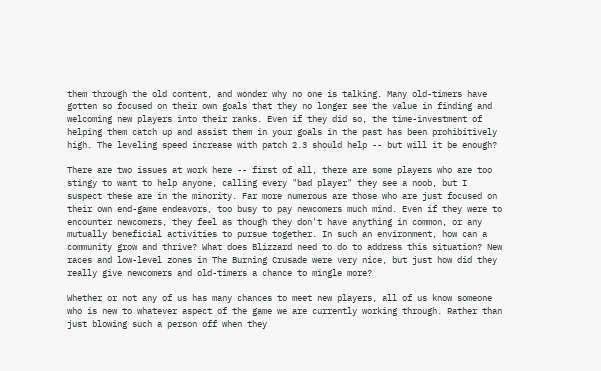them through the old content, and wonder why no one is talking. Many old-timers have gotten so focused on their own goals that they no longer see the value in finding and welcoming new players into their ranks. Even if they did so, the time-investment of helping them catch up and assist them in your goals in the past has been prohibitively high. The leveling speed increase with patch 2.3 should help -- but will it be enough?

There are two issues at work here -- first of all, there are some players who are too stingy to want to help anyone, calling every "bad player" they see a noob, but I suspect these are in the minority. Far more numerous are those who are just focused on their own end-game endeavors, too busy to pay newcomers much mind. Even if they were to encounter newcomers, they feel as though they don't have anything in common, or any mutually beneficial activities to pursue together. In such an environment, how can a community grow and thrive? What does Blizzard need to do to address this situation? New races and low-level zones in The Burning Crusade were very nice, but just how did they really give newcomers and old-timers a chance to mingle more?

Whether or not any of us has many chances to meet new players, all of us know someone who is new to whatever aspect of the game we are currently working through. Rather than just blowing such a person off when they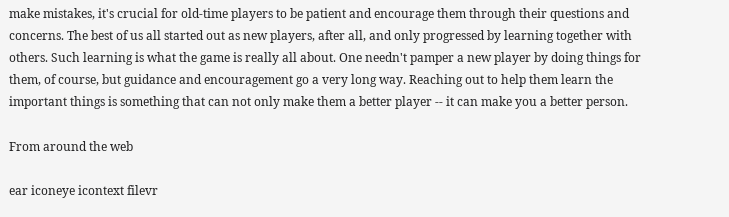make mistakes, it's crucial for old-time players to be patient and encourage them through their questions and concerns. The best of us all started out as new players, after all, and only progressed by learning together with others. Such learning is what the game is really all about. One needn't pamper a new player by doing things for them, of course, but guidance and encouragement go a very long way. Reaching out to help them learn the important things is something that can not only make them a better player -- it can make you a better person.

From around the web

ear iconeye icontext filevr